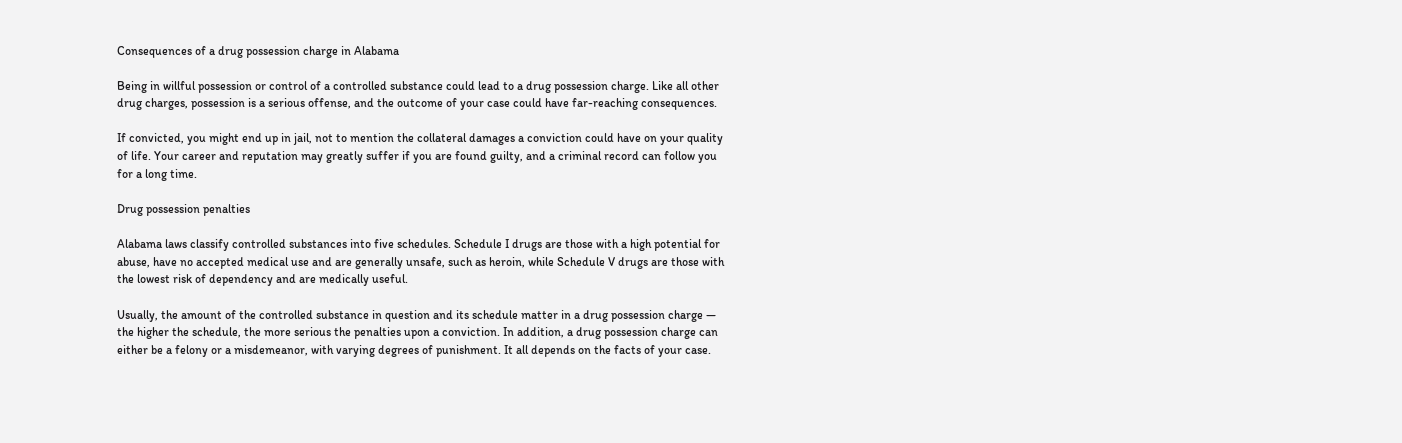Consequences of a drug possession charge in Alabama

Being in willful possession or control of a controlled substance could lead to a drug possession charge. Like all other drug charges, possession is a serious offense, and the outcome of your case could have far-reaching consequences.

If convicted, you might end up in jail, not to mention the collateral damages a conviction could have on your quality of life. Your career and reputation may greatly suffer if you are found guilty, and a criminal record can follow you for a long time.

Drug possession penalties

Alabama laws classify controlled substances into five schedules. Schedule I drugs are those with a high potential for abuse, have no accepted medical use and are generally unsafe, such as heroin, while Schedule V drugs are those with the lowest risk of dependency and are medically useful.

Usually, the amount of the controlled substance in question and its schedule matter in a drug possession charge — the higher the schedule, the more serious the penalties upon a conviction. In addition, a drug possession charge can either be a felony or a misdemeanor, with varying degrees of punishment. It all depends on the facts of your case.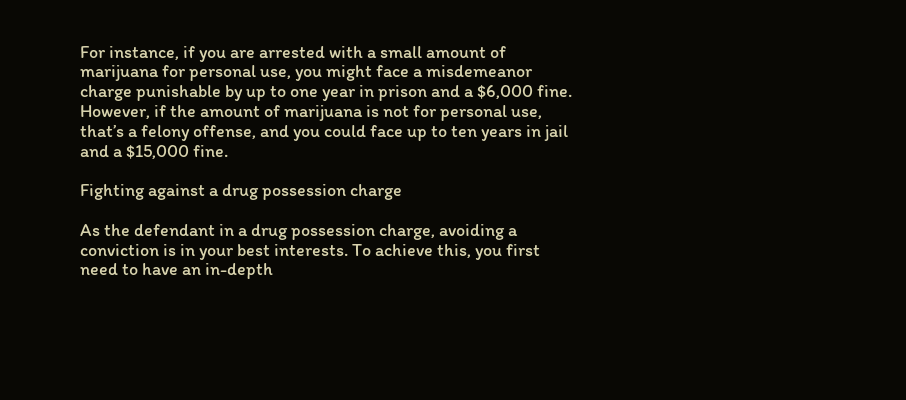For instance, if you are arrested with a small amount of marijuana for personal use, you might face a misdemeanor charge punishable by up to one year in prison and a $6,000 fine. However, if the amount of marijuana is not for personal use, that’s a felony offense, and you could face up to ten years in jail and a $15,000 fine.

Fighting against a drug possession charge

As the defendant in a drug possession charge, avoiding a conviction is in your best interests. To achieve this, you first need to have an in-depth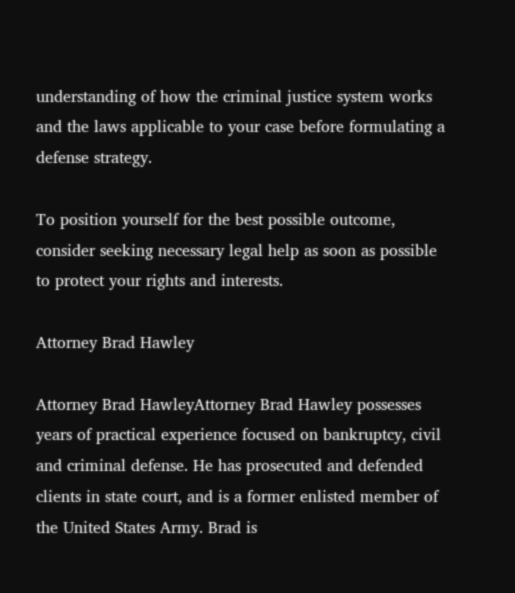understanding of how the criminal justice system works and the laws applicable to your case before formulating a defense strategy.

To position yourself for the best possible outcome, consider seeking necessary legal help as soon as possible to protect your rights and interests.

Attorney Brad Hawley

Attorney Brad HawleyAttorney Brad Hawley possesses years of practical experience focused on bankruptcy, civil and criminal defense. He has prosecuted and defended clients in state court, and is a former enlisted member of the United States Army. Brad is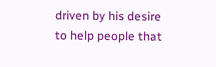driven by his desire to help people that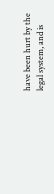have been hurt by the legal system, and is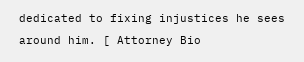dedicated to fixing injustices he sees around him. [ Attorney Bio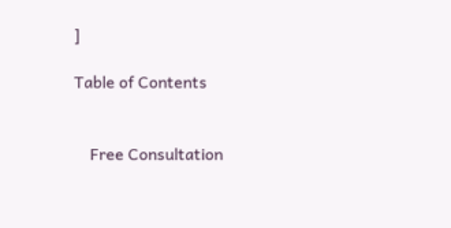]

Table of Contents


    Free Consultation